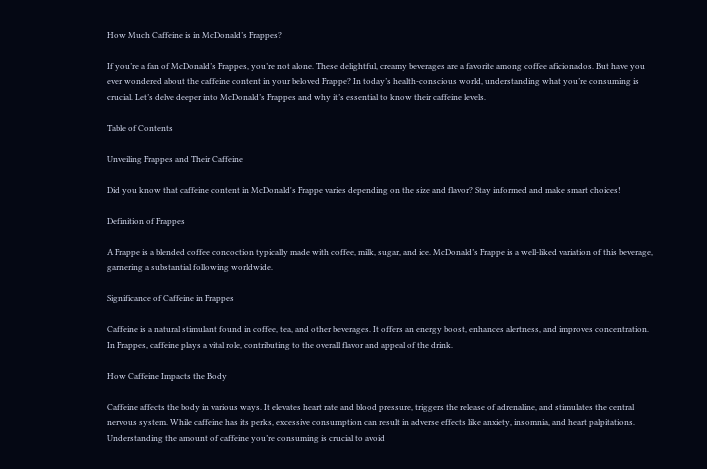How Much Caffeine is in McDonald’s Frappes?

If you’re a fan of McDonald’s Frappes, you’re not alone. These delightful, creamy beverages are a favorite among coffee aficionados. But have you ever wondered about the caffeine content in your beloved Frappe? In today’s health-conscious world, understanding what you’re consuming is crucial. Let’s delve deeper into McDonald’s Frappes and why it’s essential to know their caffeine levels.

Table of Contents

Unveiling Frappes and Their Caffeine

Did you know that caffeine content in McDonald's Frappe varies depending on the size and flavor? Stay informed and make smart choices!

Definition of Frappes

A Frappe is a blended coffee concoction typically made with coffee, milk, sugar, and ice. McDonald’s Frappe is a well-liked variation of this beverage, garnering a substantial following worldwide.

Significance of Caffeine in Frappes

Caffeine is a natural stimulant found in coffee, tea, and other beverages. It offers an energy boost, enhances alertness, and improves concentration. In Frappes, caffeine plays a vital role, contributing to the overall flavor and appeal of the drink.

How Caffeine Impacts the Body

Caffeine affects the body in various ways. It elevates heart rate and blood pressure, triggers the release of adrenaline, and stimulates the central nervous system. While caffeine has its perks, excessive consumption can result in adverse effects like anxiety, insomnia, and heart palpitations. Understanding the amount of caffeine you’re consuming is crucial to avoid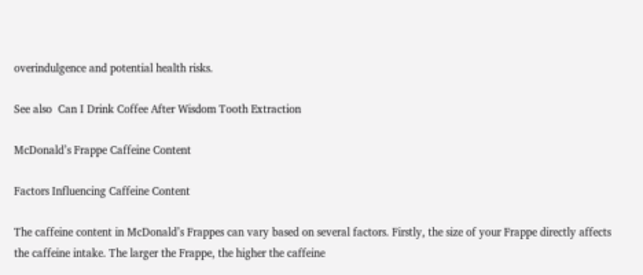overindulgence and potential health risks.

See also  Can I Drink Coffee After Wisdom Tooth Extraction

McDonald’s Frappe Caffeine Content

Factors Influencing Caffeine Content

The caffeine content in McDonald’s Frappes can vary based on several factors. Firstly, the size of your Frappe directly affects the caffeine intake. The larger the Frappe, the higher the caffeine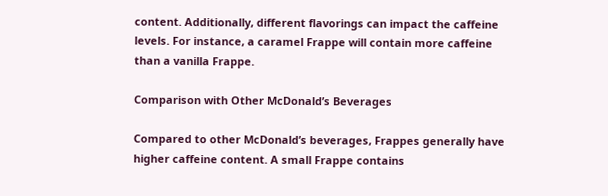content. Additionally, different flavorings can impact the caffeine levels. For instance, a caramel Frappe will contain more caffeine than a vanilla Frappe.

Comparison with Other McDonald’s Beverages

Compared to other McDonald’s beverages, Frappes generally have higher caffeine content. A small Frappe contains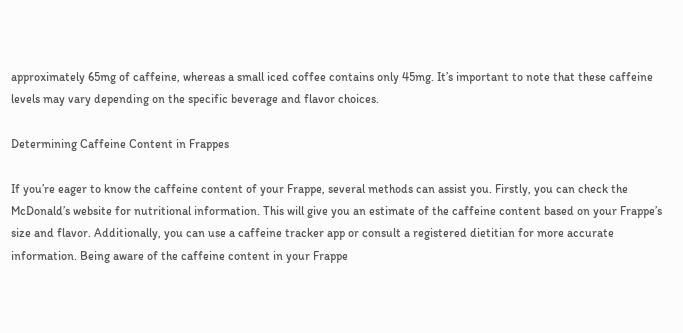approximately 65mg of caffeine, whereas a small iced coffee contains only 45mg. It’s important to note that these caffeine levels may vary depending on the specific beverage and flavor choices.

Determining Caffeine Content in Frappes

If you’re eager to know the caffeine content of your Frappe, several methods can assist you. Firstly, you can check the McDonald’s website for nutritional information. This will give you an estimate of the caffeine content based on your Frappe’s size and flavor. Additionally, you can use a caffeine tracker app or consult a registered dietitian for more accurate information. Being aware of the caffeine content in your Frappe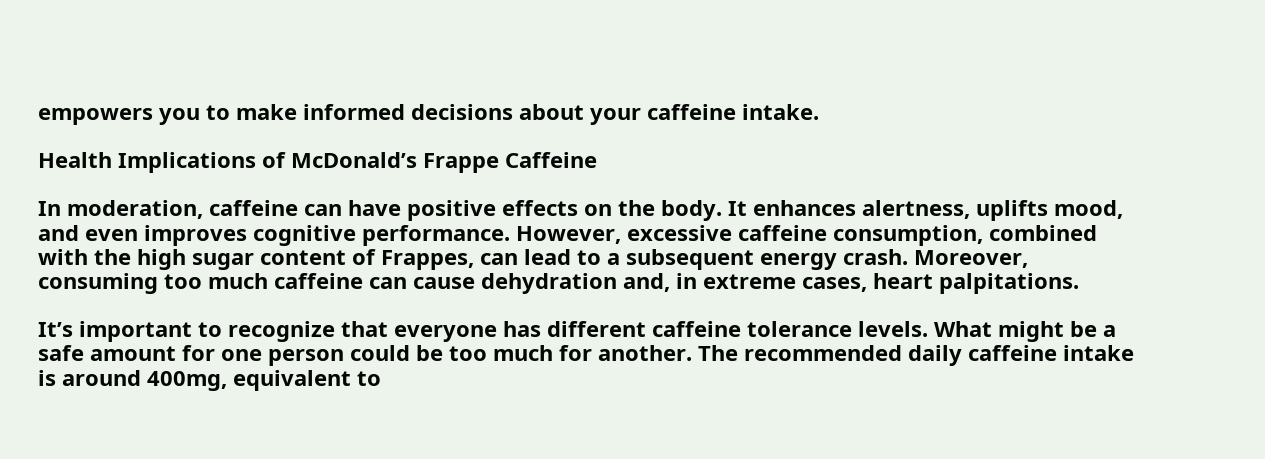empowers you to make informed decisions about your caffeine intake.

Health Implications of McDonald’s Frappe Caffeine

In moderation, caffeine can have positive effects on the body. It enhances alertness, uplifts mood, and even improves cognitive performance. However, excessive caffeine consumption, combined with the high sugar content of Frappes, can lead to a subsequent energy crash. Moreover, consuming too much caffeine can cause dehydration and, in extreme cases, heart palpitations.

It’s important to recognize that everyone has different caffeine tolerance levels. What might be a safe amount for one person could be too much for another. The recommended daily caffeine intake is around 400mg, equivalent to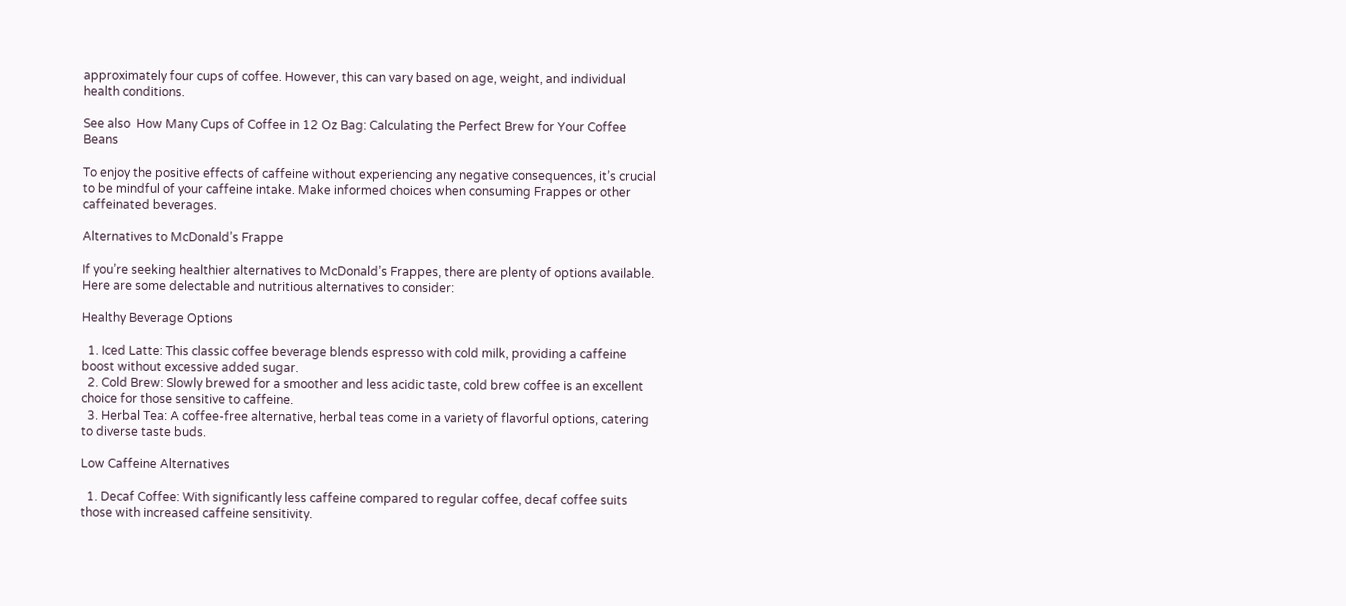approximately four cups of coffee. However, this can vary based on age, weight, and individual health conditions.

See also  How Many Cups of Coffee in 12 Oz Bag: Calculating the Perfect Brew for Your Coffee Beans

To enjoy the positive effects of caffeine without experiencing any negative consequences, it’s crucial to be mindful of your caffeine intake. Make informed choices when consuming Frappes or other caffeinated beverages.

Alternatives to McDonald’s Frappe

If you’re seeking healthier alternatives to McDonald’s Frappes, there are plenty of options available. Here are some delectable and nutritious alternatives to consider:

Healthy Beverage Options

  1. Iced Latte: This classic coffee beverage blends espresso with cold milk, providing a caffeine boost without excessive added sugar.
  2. Cold Brew: Slowly brewed for a smoother and less acidic taste, cold brew coffee is an excellent choice for those sensitive to caffeine.
  3. Herbal Tea: A coffee-free alternative, herbal teas come in a variety of flavorful options, catering to diverse taste buds.

Low Caffeine Alternatives

  1. Decaf Coffee: With significantly less caffeine compared to regular coffee, decaf coffee suits those with increased caffeine sensitivity.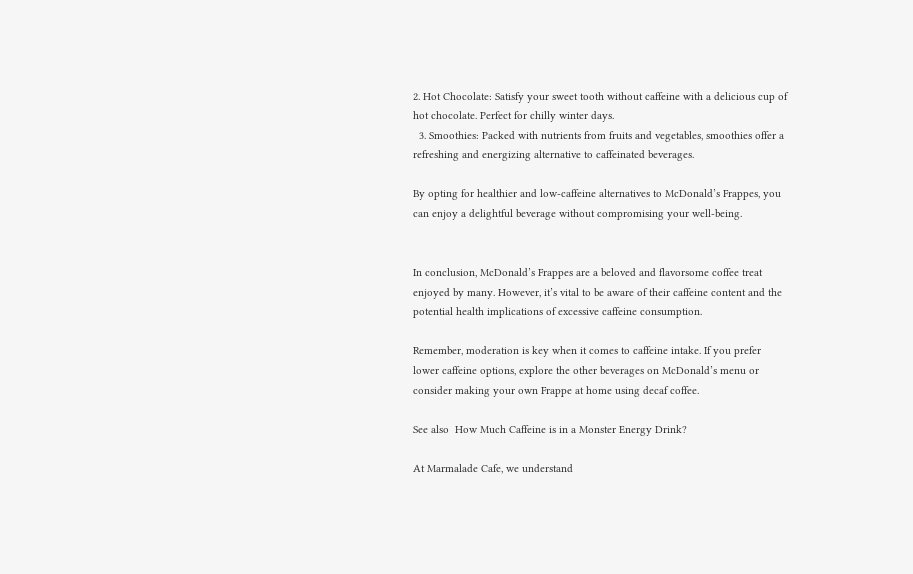2. Hot Chocolate: Satisfy your sweet tooth without caffeine with a delicious cup of hot chocolate. Perfect for chilly winter days.
  3. Smoothies: Packed with nutrients from fruits and vegetables, smoothies offer a refreshing and energizing alternative to caffeinated beverages.

By opting for healthier and low-caffeine alternatives to McDonald’s Frappes, you can enjoy a delightful beverage without compromising your well-being.


In conclusion, McDonald’s Frappes are a beloved and flavorsome coffee treat enjoyed by many. However, it’s vital to be aware of their caffeine content and the potential health implications of excessive caffeine consumption.

Remember, moderation is key when it comes to caffeine intake. If you prefer lower caffeine options, explore the other beverages on McDonald’s menu or consider making your own Frappe at home using decaf coffee.

See also  How Much Caffeine is in a Monster Energy Drink?

At Marmalade Cafe, we understand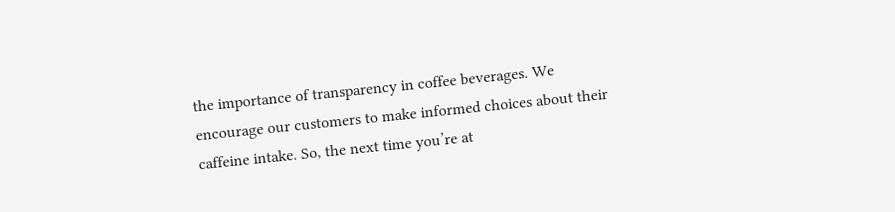the importance of transparency in coffee beverages. We encourage our customers to make informed choices about their caffeine intake. So, the next time you’re at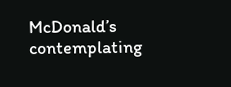McDonald’s contemplating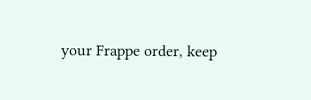your Frappe order, keep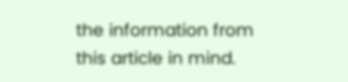the information from this article in mind.